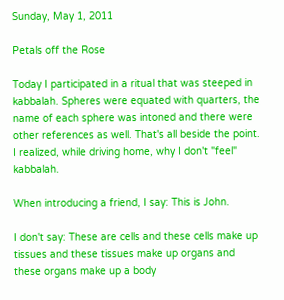Sunday, May 1, 2011

Petals off the Rose

Today I participated in a ritual that was steeped in kabbalah. Spheres were equated with quarters, the name of each sphere was intoned and there were other references as well. That's all beside the point. I realized, while driving home, why I don't "feel" kabbalah.

When introducing a friend, I say: This is John.

I don't say: These are cells and these cells make up tissues and these tissues make up organs and these organs make up a body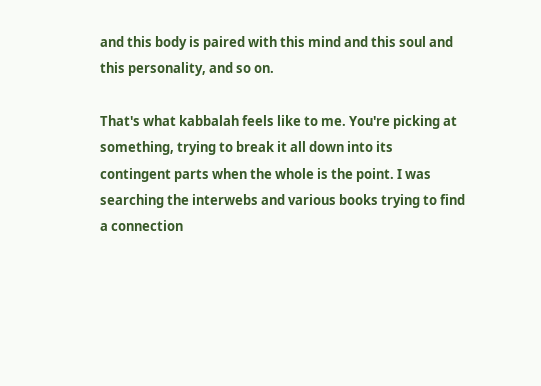and this body is paired with this mind and this soul and this personality, and so on.

That's what kabbalah feels like to me. You're picking at something, trying to break it all down into its contingent parts when the whole is the point. I was searching the interwebs and various books trying to find a connection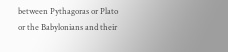between Pythagoras or Plato or the Babylonians and their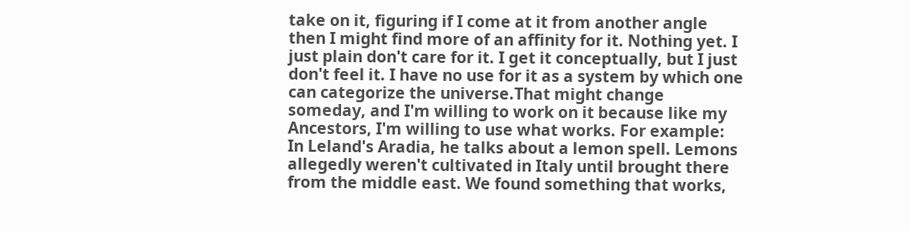take on it, figuring if I come at it from another angle then I might find more of an affinity for it. Nothing yet. I just plain don't care for it. I get it conceptually, but I just don't feel it. I have no use for it as a system by which one can categorize the universe.That might change someday, and I'm willing to work on it because like my Ancestors, I'm willing to use what works. For example: In Leland's Aradia, he talks about a lemon spell. Lemons allegedly weren't cultivated in Italy until brought there from the middle east. We found something that works,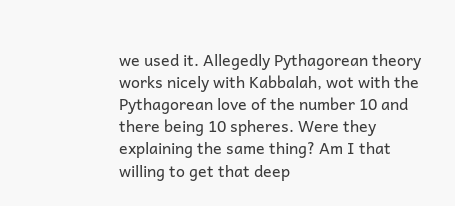we used it. Allegedly Pythagorean theory works nicely with Kabbalah, wot with the Pythagorean love of the number 10 and there being 10 spheres. Were they explaining the same thing? Am I that willing to get that deep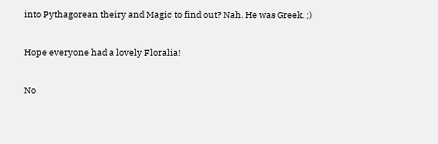into Pythagorean theiry and Magic to find out? Nah. He was Greek. ;)

Hope everyone had a lovely Floralia!

No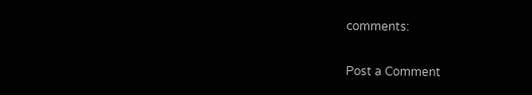comments:

Post a Comment